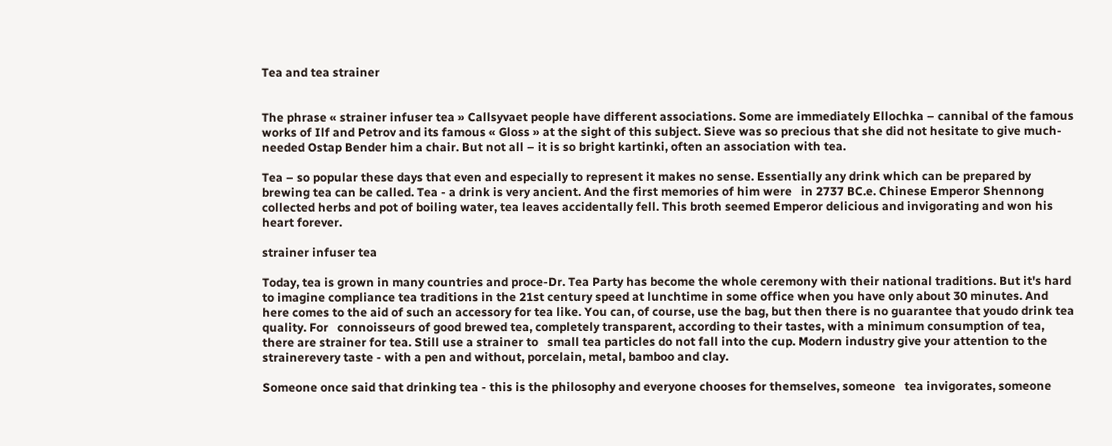Tea and tea strainer


The phrase « strainer infuser tea » Callsyvaet people have different associations. Some are immediately Ellochka – cannibal of the famous works of Ilf and Petrov and its famous « Gloss » at the sight of this subject. Sieve was so precious that she did not hesitate to give much-needed Ostap Bender him a chair. But not all – it is so bright kartinki, often an association with tea.

Tea – so popular these days that even and especially to represent it makes no sense. Essentially any drink which can be prepared by brewing tea can be called. Tea - a drink is very ancient. And the first memories of him were   in 2737 BC.e. Chinese Emperor Shennong collected herbs and pot of boiling water, tea leaves accidentally fell. This broth seemed Emperor delicious and invigorating and won his heart forever.

strainer infuser tea

Today, tea is grown in many countries and proce-Dr. Tea Party has become the whole ceremony with their national traditions. But it's hard to imagine compliance tea traditions in the 21st century speed at lunchtime in some office when you have only about 30 minutes. And here comes to the aid of such an accessory for tea like. You can, of course, use the bag, but then there is no guarantee that youdo drink tea quality. For   connoisseurs of good brewed tea, completely transparent, according to their tastes, with a minimum consumption of tea, there are strainer for tea. Still use a strainer to   small tea particles do not fall into the cup. Modern industry give your attention to the strainerevery taste - with a pen and without, porcelain, metal, bamboo and clay.

Someone once said that drinking tea - this is the philosophy and everyone chooses for themselves, someone   tea invigorates, someone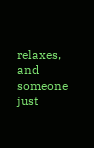relaxes, and someone just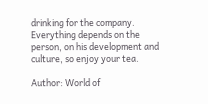drinking for the company. Everything depends on the person, on his development and culture, so enjoy your tea.

Author: World of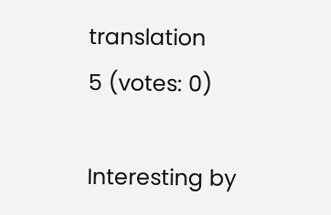translation
5 (votes: 0)

Interesting by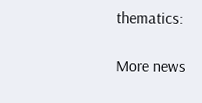thematics:

More news